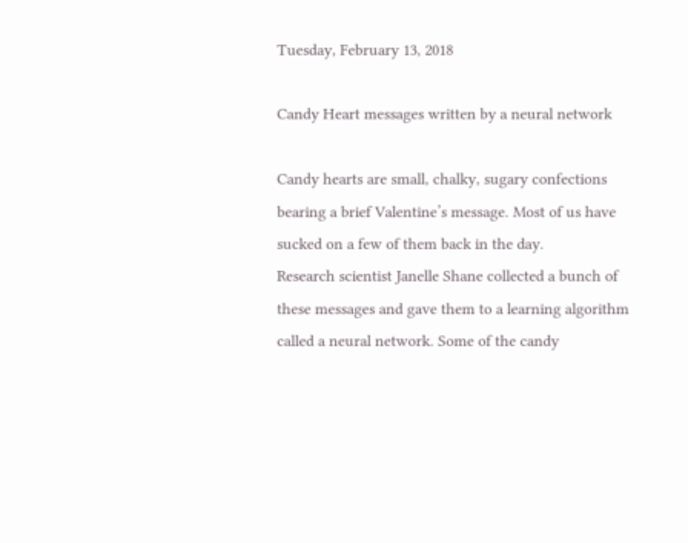Tuesday, February 13, 2018

Candy Heart messages written by a neural network

Candy hearts are small, chalky, sugary confections bearing a brief Valentine’s message. Most of us have sucked on a few of them back in the day.
Research scientist Janelle Shane collected a bunch of these messages and gave them to a learning algorithm called a neural network. Some of the candy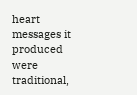heart messages it produced were traditional,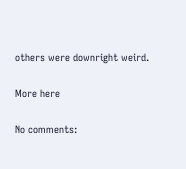others were downright weird.

More here

No comments: